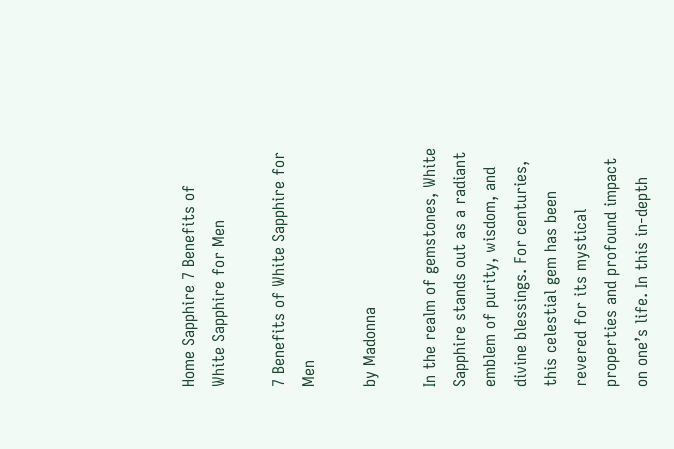Home Sapphire 7 Benefits of White Sapphire for Men

7 Benefits of White Sapphire for Men

by Madonna

In the realm of gemstones, White Sapphire stands out as a radiant emblem of purity, wisdom, and divine blessings. For centuries, this celestial gem has been revered for its mystical properties and profound impact on one’s life. In this in-depth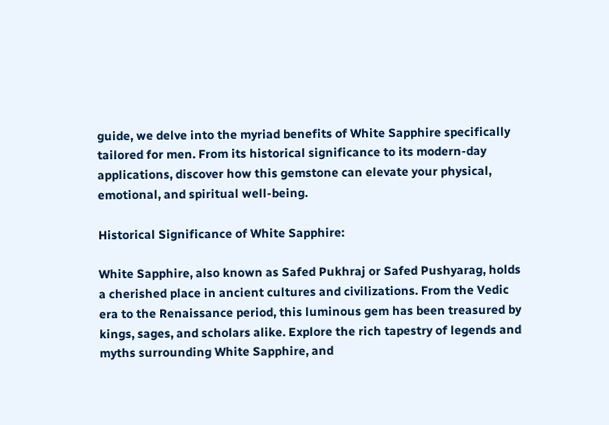guide, we delve into the myriad benefits of White Sapphire specifically tailored for men. From its historical significance to its modern-day applications, discover how this gemstone can elevate your physical, emotional, and spiritual well-being.

Historical Significance of White Sapphire:

White Sapphire, also known as Safed Pukhraj or Safed Pushyarag, holds a cherished place in ancient cultures and civilizations. From the Vedic era to the Renaissance period, this luminous gem has been treasured by kings, sages, and scholars alike. Explore the rich tapestry of legends and myths surrounding White Sapphire, and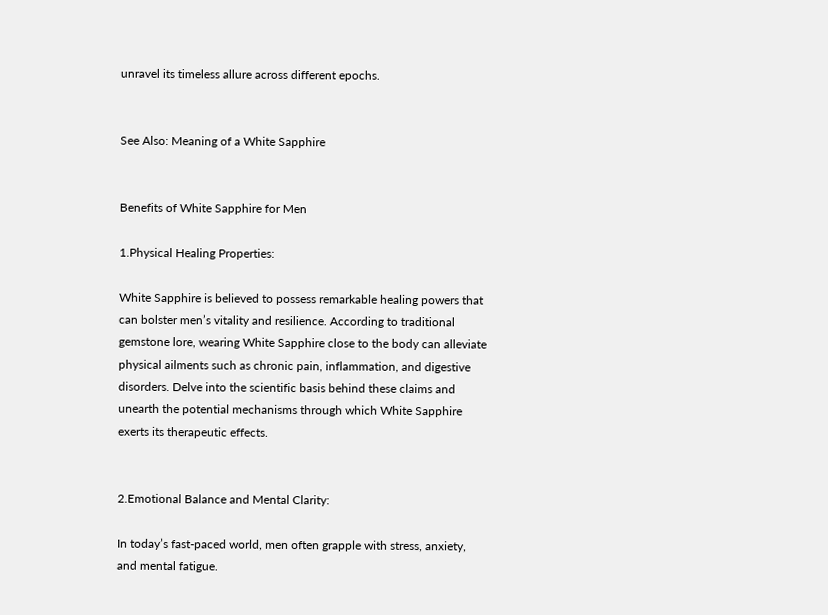unravel its timeless allure across different epochs.


See Also: Meaning of a White Sapphire


Benefits of White Sapphire for Men

1.Physical Healing Properties:

White Sapphire is believed to possess remarkable healing powers that can bolster men’s vitality and resilience. According to traditional gemstone lore, wearing White Sapphire close to the body can alleviate physical ailments such as chronic pain, inflammation, and digestive disorders. Delve into the scientific basis behind these claims and unearth the potential mechanisms through which White Sapphire exerts its therapeutic effects.


2.Emotional Balance and Mental Clarity:

In today’s fast-paced world, men often grapple with stress, anxiety, and mental fatigue.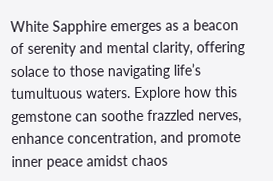White Sapphire emerges as a beacon of serenity and mental clarity, offering solace to those navigating life’s tumultuous waters. Explore how this gemstone can soothe frazzled nerves, enhance concentration, and promote inner peace amidst chaos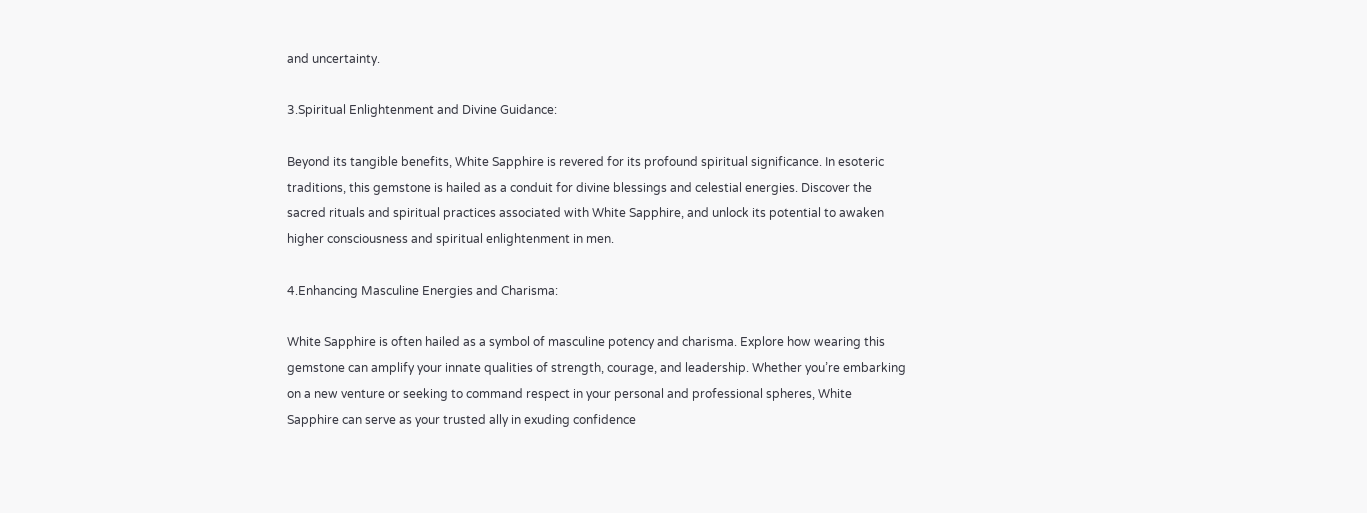and uncertainty.

3.Spiritual Enlightenment and Divine Guidance:

Beyond its tangible benefits, White Sapphire is revered for its profound spiritual significance. In esoteric traditions, this gemstone is hailed as a conduit for divine blessings and celestial energies. Discover the sacred rituals and spiritual practices associated with White Sapphire, and unlock its potential to awaken higher consciousness and spiritual enlightenment in men.

4.Enhancing Masculine Energies and Charisma:

White Sapphire is often hailed as a symbol of masculine potency and charisma. Explore how wearing this gemstone can amplify your innate qualities of strength, courage, and leadership. Whether you’re embarking on a new venture or seeking to command respect in your personal and professional spheres, White Sapphire can serve as your trusted ally in exuding confidence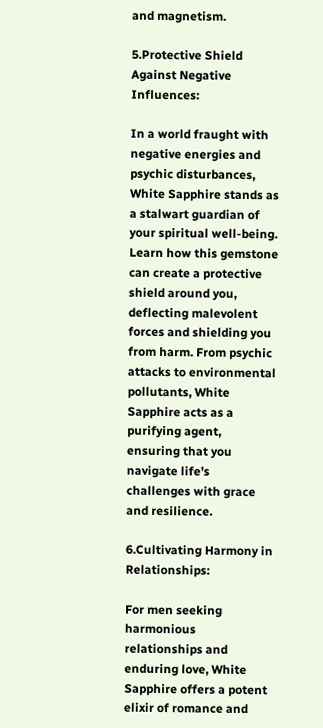and magnetism.

5.Protective Shield Against Negative Influences:

In a world fraught with negative energies and psychic disturbances, White Sapphire stands as a stalwart guardian of your spiritual well-being. Learn how this gemstone can create a protective shield around you, deflecting malevolent forces and shielding you from harm. From psychic attacks to environmental pollutants, White Sapphire acts as a purifying agent, ensuring that you navigate life’s challenges with grace and resilience.

6.Cultivating Harmony in Relationships:

For men seeking harmonious relationships and enduring love, White Sapphire offers a potent elixir of romance and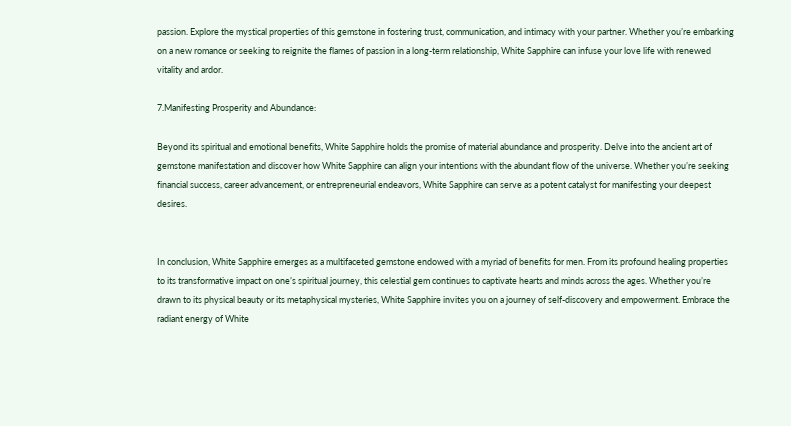passion. Explore the mystical properties of this gemstone in fostering trust, communication, and intimacy with your partner. Whether you’re embarking on a new romance or seeking to reignite the flames of passion in a long-term relationship, White Sapphire can infuse your love life with renewed vitality and ardor.

7.Manifesting Prosperity and Abundance:

Beyond its spiritual and emotional benefits, White Sapphire holds the promise of material abundance and prosperity. Delve into the ancient art of gemstone manifestation and discover how White Sapphire can align your intentions with the abundant flow of the universe. Whether you’re seeking financial success, career advancement, or entrepreneurial endeavors, White Sapphire can serve as a potent catalyst for manifesting your deepest desires.


In conclusion, White Sapphire emerges as a multifaceted gemstone endowed with a myriad of benefits for men. From its profound healing properties to its transformative impact on one’s spiritual journey, this celestial gem continues to captivate hearts and minds across the ages. Whether you’re drawn to its physical beauty or its metaphysical mysteries, White Sapphire invites you on a journey of self-discovery and empowerment. Embrace the radiant energy of White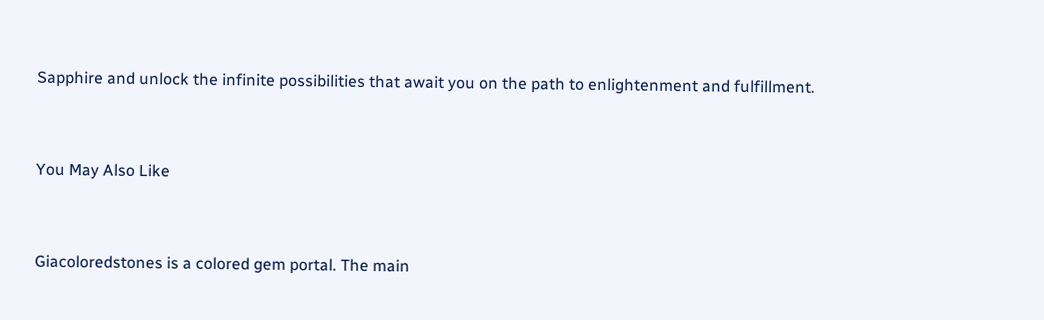Sapphire and unlock the infinite possibilities that await you on the path to enlightenment and fulfillment.


You May Also Like


Giacoloredstones is a colored gem portal. The main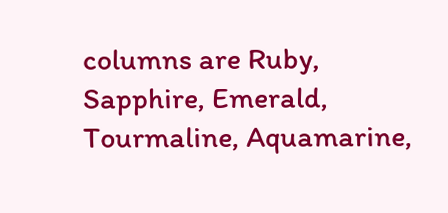columns are Ruby, Sapphire, Emerald, Tourmaline, Aquamarine,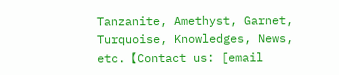Tanzanite, Amethyst, Garnet, Turquoise, Knowledges, News, etc.【Contact us: [email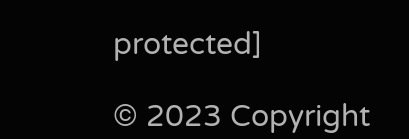protected]

© 2023 Copyright